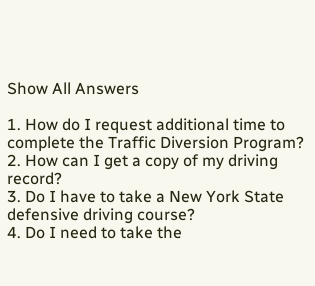Show All Answers

1. How do I request additional time to complete the Traffic Diversion Program?
2. How can I get a copy of my driving record?
3. Do I have to take a New York State defensive driving course?
4. Do I need to take the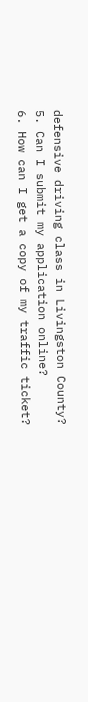defensive driving class in Livingston County?
5. Can I submit my application online?
6. How can I get a copy of my traffic ticket?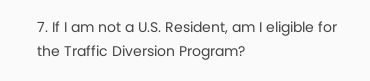7. If I am not a U.S. Resident, am I eligible for the Traffic Diversion Program?